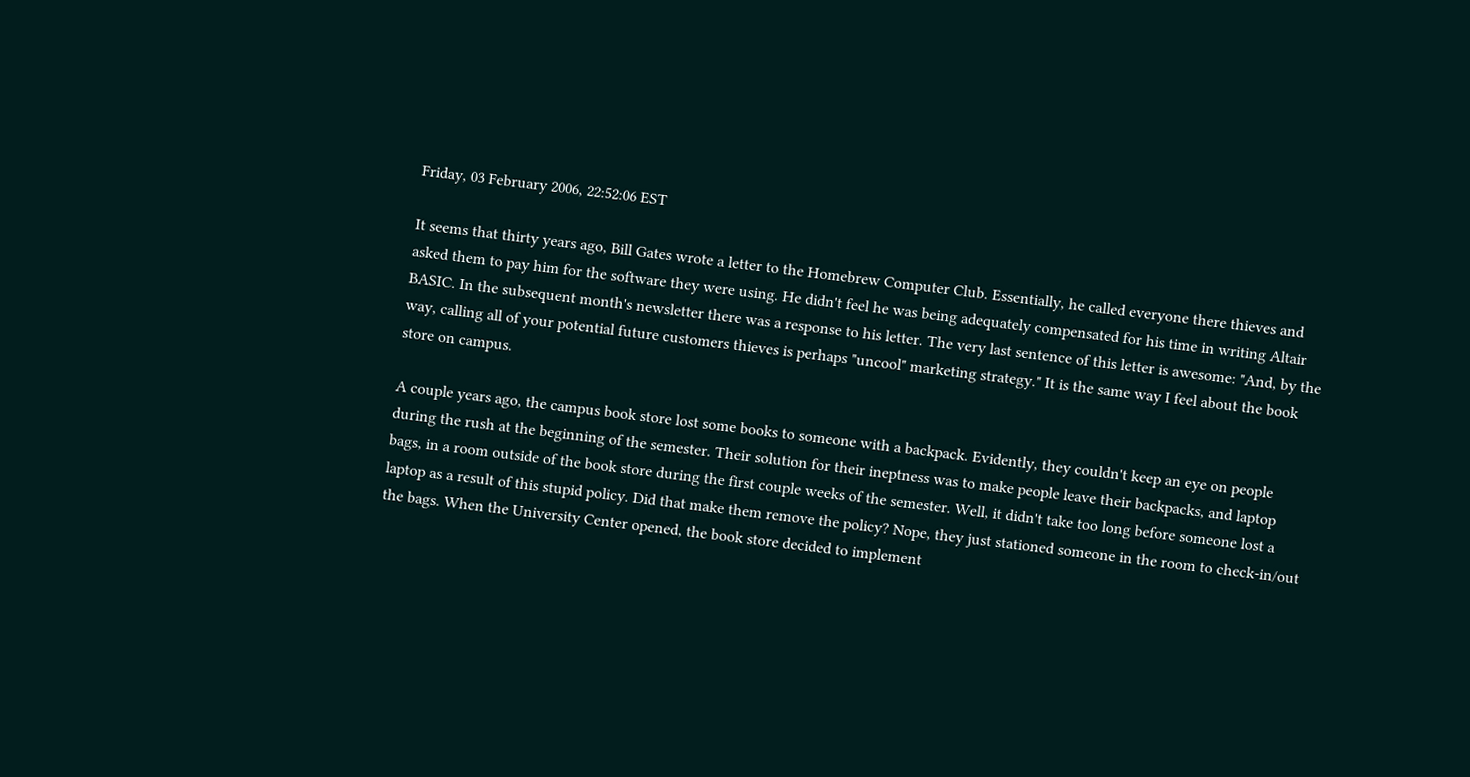Friday, 03 February 2006, 22:52:06 EST

It seems that thirty years ago, Bill Gates wrote a letter to the Homebrew Computer Club. Essentially, he called everyone there thieves and asked them to pay him for the software they were using. He didn't feel he was being adequately compensated for his time in writing Altair BASIC. In the subsequent month's newsletter there was a response to his letter. The very last sentence of this letter is awesome: "And, by the way, calling all of your potential future customers thieves is perhaps "uncool" marketing strategy." It is the same way I feel about the book store on campus.

A couple years ago, the campus book store lost some books to someone with a backpack. Evidently, they couldn't keep an eye on people during the rush at the beginning of the semester. Their solution for their ineptness was to make people leave their backpacks, and laptop bags, in a room outside of the book store during the first couple weeks of the semester. Well, it didn't take too long before someone lost a laptop as a result of this stupid policy. Did that make them remove the policy? Nope, they just stationed someone in the room to check-in/out the bags. When the University Center opened, the book store decided to implement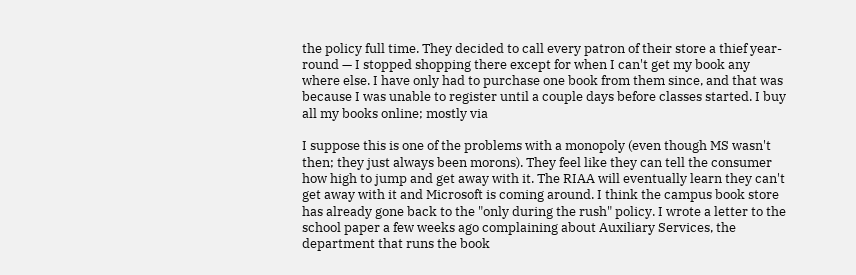the policy full time. They decided to call every patron of their store a thief year-round — I stopped shopping there except for when I can't get my book any where else. I have only had to purchase one book from them since, and that was because I was unable to register until a couple days before classes started. I buy all my books online; mostly via

I suppose this is one of the problems with a monopoly (even though MS wasn't then; they just always been morons). They feel like they can tell the consumer how high to jump and get away with it. The RIAA will eventually learn they can't get away with it and Microsoft is coming around. I think the campus book store has already gone back to the "only during the rush" policy. I wrote a letter to the school paper a few weeks ago complaining about Auxiliary Services, the department that runs the book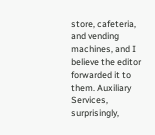store, cafeteria, and vending machines, and I believe the editor forwarded it to them. Auxiliary Services, surprisingly,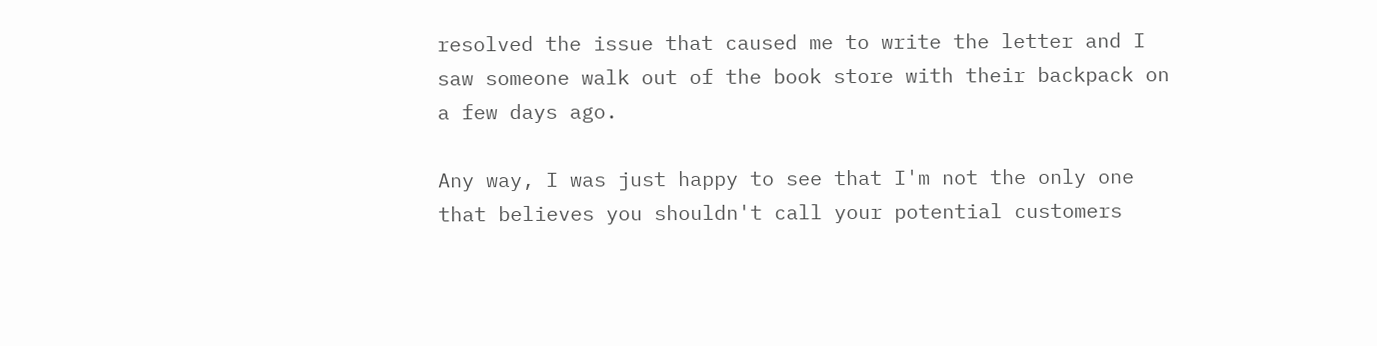resolved the issue that caused me to write the letter and I saw someone walk out of the book store with their backpack on a few days ago.

Any way, I was just happy to see that I'm not the only one that believes you shouldn't call your potential customers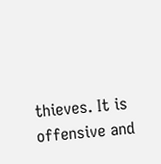thieves. It is offensive and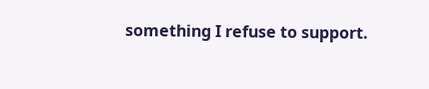something I refuse to support.